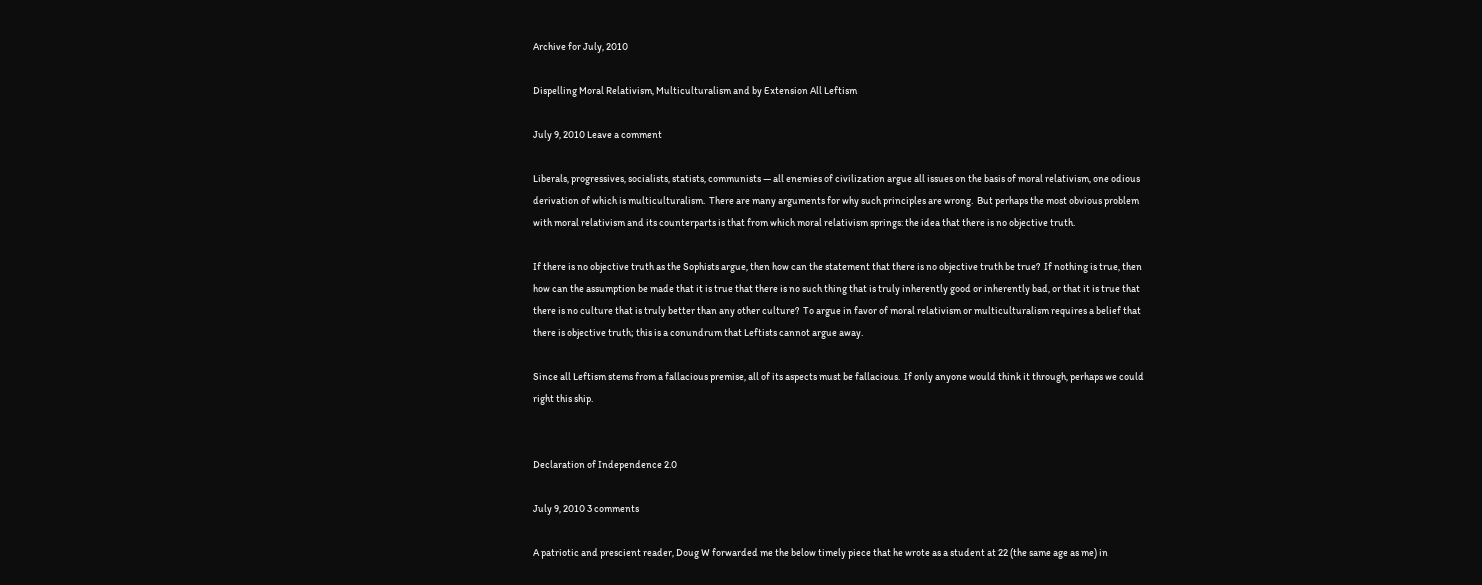Archive for July, 2010

Dispelling Moral Relativism, Multiculturalism and by Extension All Leftism

July 9, 2010 Leave a comment

Liberals, progressives, socialists, statists, communists — all enemies of civilization argue all issues on the basis of moral relativism, one odious derivation of which is multiculturalism.  There are many arguments for why such principles are wrong.  But perhaps the most obvious problem with moral relativism and its counterparts is that from which moral relativism springs: the idea that there is no objective truth.

If there is no objective truth as the Sophists argue, then how can the statement that there is no objective truth be true?  If nothing is true, then how can the assumption be made that it is true that there is no such thing that is truly inherently good or inherently bad, or that it is true that there is no culture that is truly better than any other culture?  To argue in favor of moral relativism or multiculturalism requires a belief that there is objective truth; this is a conundrum that Leftists cannot argue away.

Since all Leftism stems from a fallacious premise, all of its aspects must be fallacious.  If only anyone would think it through, perhaps we could right this ship.


Declaration of Independence 2.0

July 9, 2010 3 comments

A patriotic and prescient reader, Doug W forwarded me the below timely piece that he wrote as a student at 22 (the same age as me) in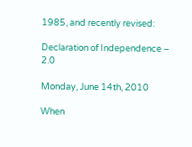1985, and recently revised:

Declaration of Independence – 2.0

Monday, June 14th, 2010

When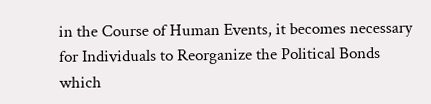in the Course of Human Events, it becomes necessary for Individuals to Reorganize the Political Bonds which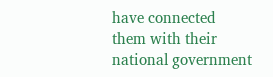have connected them with their national government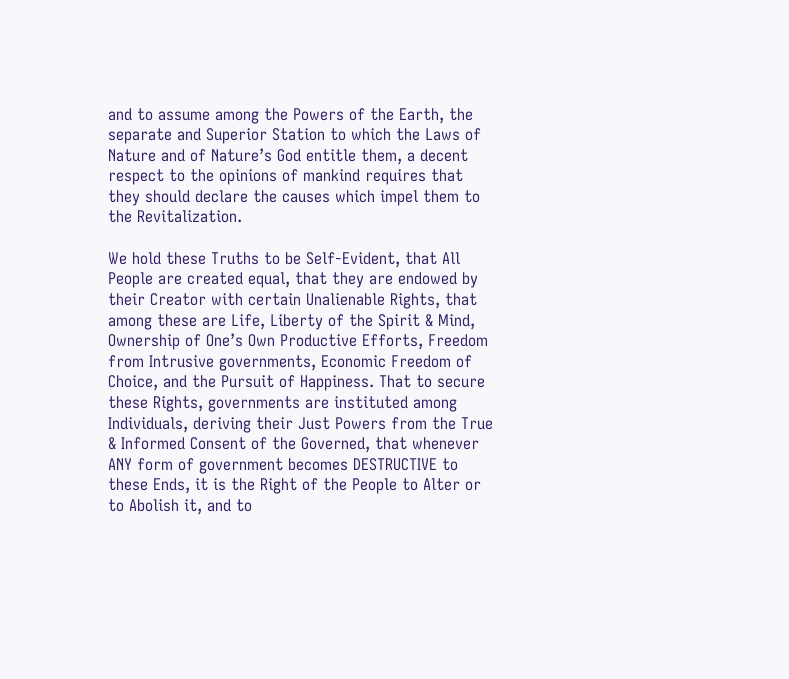and to assume among the Powers of the Earth, the separate and Superior Station to which the Laws of Nature and of Nature’s God entitle them, a decent respect to the opinions of mankind requires that they should declare the causes which impel them to the Revitalization.

We hold these Truths to be Self-Evident, that All People are created equal, that they are endowed by their Creator with certain Unalienable Rights, that among these are Life, Liberty of the Spirit & Mind, Ownership of One’s Own Productive Efforts, Freedom from Intrusive governments, Economic Freedom of Choice, and the Pursuit of Happiness. That to secure these Rights, governments are instituted among Individuals, deriving their Just Powers from the True & Informed Consent of the Governed, that whenever ANY form of government becomes DESTRUCTIVE to these Ends, it is the Right of the People to Alter or to Abolish it, and to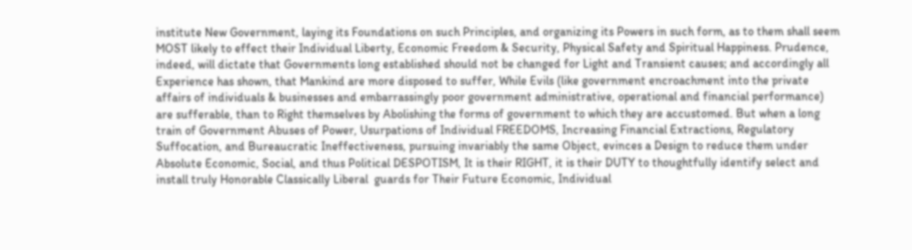institute New Government, laying its Foundations on such Principles, and organizing its Powers in such form, as to them shall seem MOST likely to effect their Individual Liberty, Economic Freedom & Security, Physical Safety and Spiritual Happiness. Prudence, indeed, will dictate that Governments long established should not be changed for Light and Transient causes; and accordingly all Experience has shown, that Mankind are more disposed to suffer, While Evils (like government encroachment into the private affairs of individuals & businesses and embarrassingly poor government administrative, operational and financial performance) are sufferable, than to Right themselves by Abolishing the forms of government to which they are accustomed. But when a long train of Government Abuses of Power, Usurpations of Individual FREEDOMS, Increasing Financial Extractions, Regulatory Suffocation, and Bureaucratic Ineffectiveness, pursuing invariably the same Object, evinces a Design to reduce them under Absolute Economic, Social, and thus Political DESPOTISM, It is their RIGHT, it is their DUTY to thoughtfully identify select and install truly Honorable Classically Liberal  guards for Their Future Economic, Individual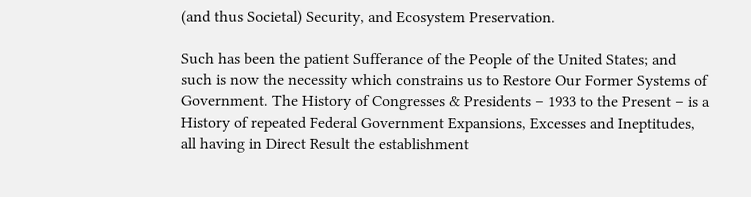(and thus Societal) Security, and Ecosystem Preservation.

Such has been the patient Sufferance of the People of the United States; and such is now the necessity which constrains us to Restore Our Former Systems of Government. The History of Congresses & Presidents – 1933 to the Present – is a History of repeated Federal Government Expansions, Excesses and Ineptitudes, all having in Direct Result the establishment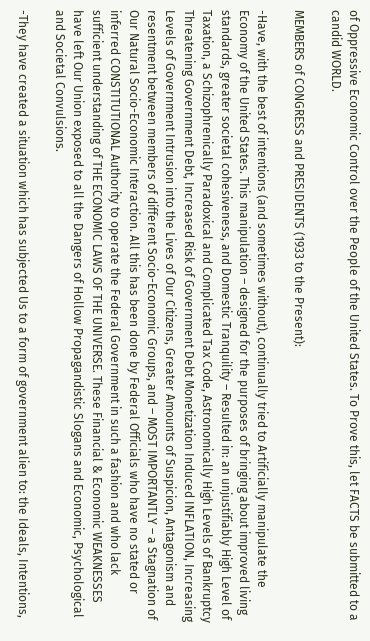of Oppressive Economic Control over the People of the United States. To Prove this, let FACTS be submitted to a candid WORLD.

MEMBERS of CONGRESS and PRESIDENTS (1933 to the Present):

-Have, with the best of intentions (and sometimes without), continually tried to Artificially manipulate the Economy of the United States. This manipulation – designed for the purposes of bringing about improved living standards, greater societal cohesiveness, and Domestic Tranquility – Resulted in: an unjustifiably High Level of Taxation, a Schizophrenically Paradoxical and Complicated Tax Code, Astronomically High Levels of Bankruptcy Threatening Government Debt, Increased Risk of Government Debt Monetization Induced INFLATION, Increasing Levels of Government Intrusion into the Lives of Our Citizens, Greater Amounts of Suspicion, Antagonism and resentment between members of different Socio-Economic Groups, and – MOST IMPORTANTLY – a Stagnation of Our Natural Socio-Economic Interaction. All this has been done by Federal Officials who have no stated or inferred CONSTITUTIONAL Authority to operate the Federal Government in such a fashion and who lack sufficient understanding of THE ECONOMIC LAWS OF THE UNIVERSE. These Financial & Economic WEAKNESSES have left Our Union exposed to all the Dangers of Hollow Propagandistic Slogans and Economic, Psychological and Societal Convulsions.

-They have created a situation which has subjected Us to a form of government alien to: the Ideals, Intentions,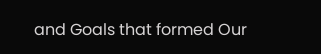and Goals that formed Our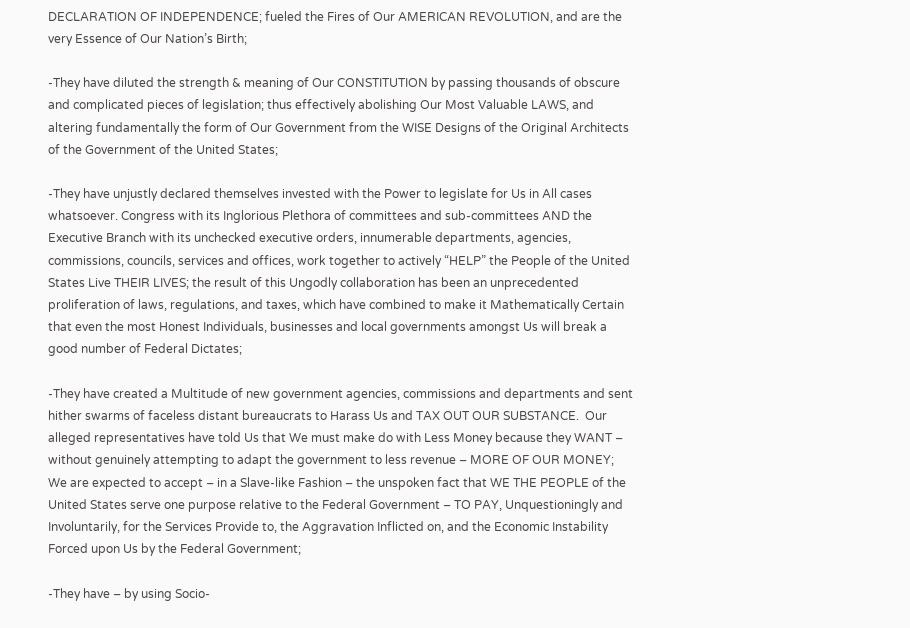DECLARATION OF INDEPENDENCE; fueled the Fires of Our AMERICAN REVOLUTION, and are the very Essence of Our Nation’s Birth;

-They have diluted the strength & meaning of Our CONSTITUTION by passing thousands of obscure and complicated pieces of legislation; thus effectively abolishing Our Most Valuable LAWS, and altering fundamentally the form of Our Government from the WISE Designs of the Original Architects of the Government of the United States;

-They have unjustly declared themselves invested with the Power to legislate for Us in All cases whatsoever. Congress with its Inglorious Plethora of committees and sub-committees AND the Executive Branch with its unchecked executive orders, innumerable departments, agencies, commissions, councils, services and offices, work together to actively “HELP” the People of the United States Live THEIR LIVES; the result of this Ungodly collaboration has been an unprecedented proliferation of laws, regulations, and taxes, which have combined to make it Mathematically Certain that even the most Honest Individuals, businesses and local governments amongst Us will break a good number of Federal Dictates;

-They have created a Multitude of new government agencies, commissions and departments and sent hither swarms of faceless distant bureaucrats to Harass Us and TAX OUT OUR SUBSTANCE.  Our alleged representatives have told Us that We must make do with Less Money because they WANT – without genuinely attempting to adapt the government to less revenue – MORE OF OUR MONEY; We are expected to accept – in a Slave-like Fashion – the unspoken fact that WE THE PEOPLE of the United States serve one purpose relative to the Federal Government – TO PAY, Unquestioningly and Involuntarily, for the Services Provide to, the Aggravation Inflicted on, and the Economic Instability Forced upon Us by the Federal Government;

-They have – by using Socio-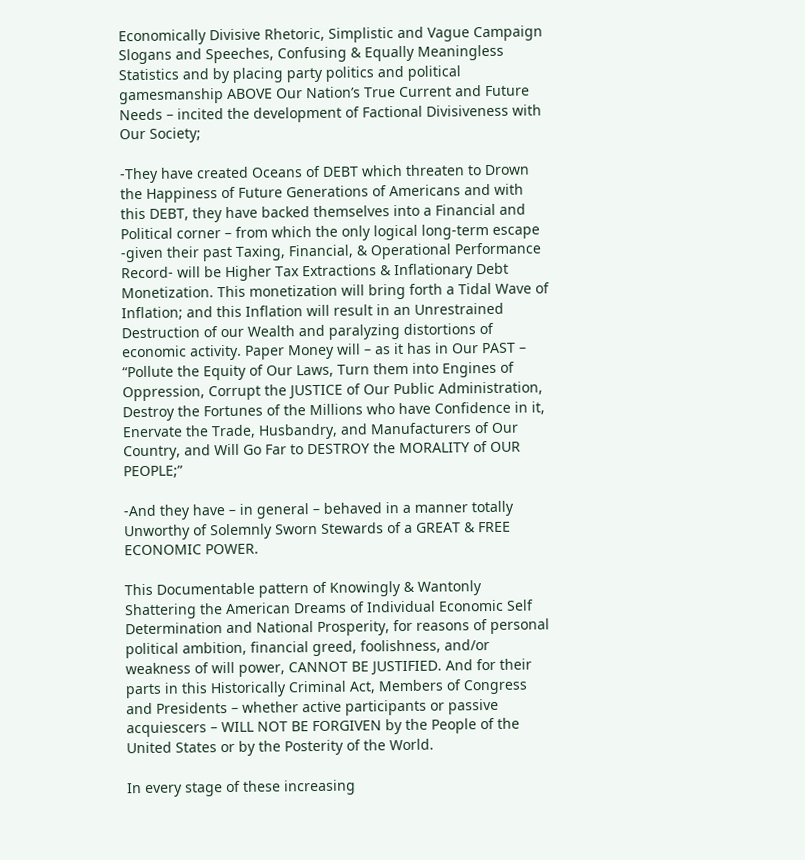Economically Divisive Rhetoric, Simplistic and Vague Campaign Slogans and Speeches, Confusing & Equally Meaningless Statistics and by placing party politics and political gamesmanship ABOVE Our Nation’s True Current and Future Needs – incited the development of Factional Divisiveness with Our Society;

-They have created Oceans of DEBT which threaten to Drown the Happiness of Future Generations of Americans and with this DEBT, they have backed themselves into a Financial and Political corner – from which the only logical long-term escape -given their past Taxing, Financial, & Operational Performance Record- will be Higher Tax Extractions & Inflationary Debt Monetization. This monetization will bring forth a Tidal Wave of Inflation; and this Inflation will result in an Unrestrained Destruction of our Wealth and paralyzing distortions of economic activity. Paper Money will – as it has in Our PAST – “Pollute the Equity of Our Laws, Turn them into Engines of Oppression, Corrupt the JUSTICE of Our Public Administration, Destroy the Fortunes of the Millions who have Confidence in it, Enervate the Trade, Husbandry, and Manufacturers of Our Country, and Will Go Far to DESTROY the MORALITY of OUR PEOPLE;”

-And they have – in general – behaved in a manner totally Unworthy of Solemnly Sworn Stewards of a GREAT & FREE ECONOMIC POWER.

This Documentable pattern of Knowingly & Wantonly Shattering the American Dreams of Individual Economic Self Determination and National Prosperity, for reasons of personal political ambition, financial greed, foolishness, and/or weakness of will power, CANNOT BE JUSTIFIED. And for their parts in this Historically Criminal Act, Members of Congress and Presidents – whether active participants or passive acquiescers – WILL NOT BE FORGIVEN by the People of the United States or by the Posterity of the World.

In every stage of these increasing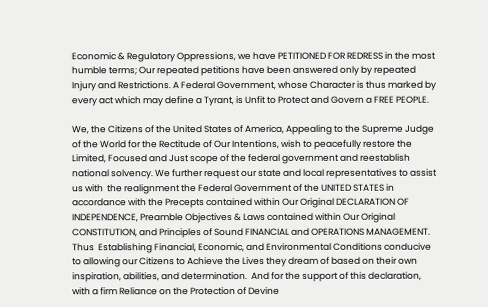Economic & Regulatory Oppressions, we have PETITIONED FOR REDRESS in the most humble terms; Our repeated petitions have been answered only by repeated Injury and Restrictions. A Federal Government, whose Character is thus marked by every act which may define a Tyrant, is Unfit to Protect and Govern a FREE PEOPLE.

We, the Citizens of the United States of America, Appealing to the Supreme Judge of the World for the Rectitude of Our Intentions, wish to peacefully restore the Limited, Focused and Just scope of the federal government and reestablish national solvency. We further request our state and local representatives to assist us with  the realignment the Federal Government of the UNITED STATES in accordance with the Precepts contained within Our Original DECLARATION OF INDEPENDENCE, Preamble Objectives & Laws contained within Our Original CONSTITUTION, and Principles of Sound FINANCIAL and OPERATIONS MANAGEMENT.  Thus  Establishing Financial, Economic, and Environmental Conditions conducive to allowing our Citizens to Achieve the Lives they dream of based on their own inspiration, abilities, and determination.  And for the support of this declaration, with a firm Reliance on the Protection of Devine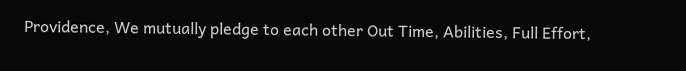Providence, We mutually pledge to each other Out Time, Abilities, Full Effort,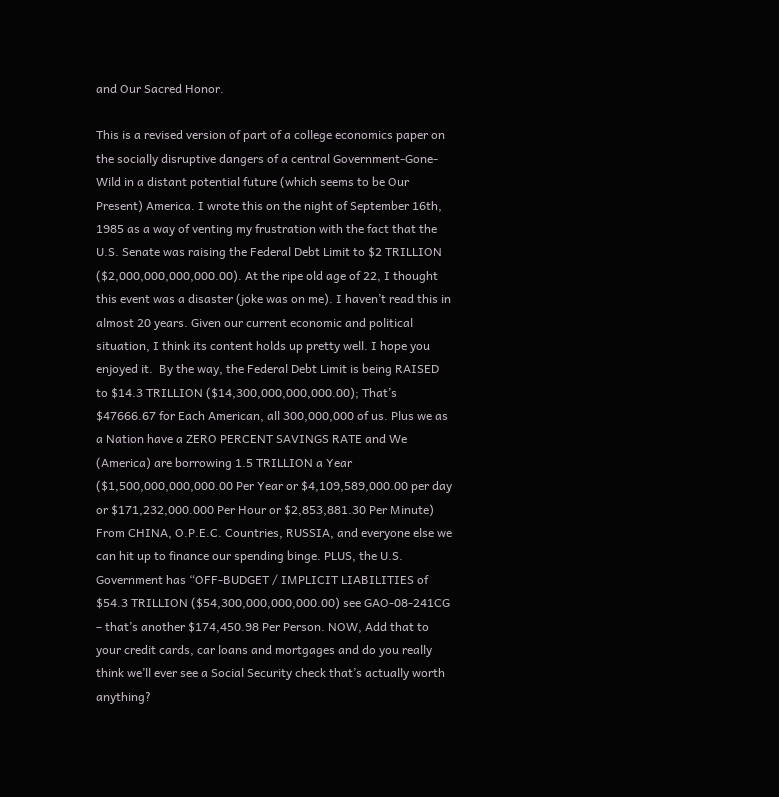and Our Sacred Honor.

This is a revised version of part of a college economics paper on the socially disruptive dangers of a central Government-Gone-Wild in a distant potential future (which seems to be Our Present) America. I wrote this on the night of September 16th, 1985 as a way of venting my frustration with the fact that the U.S. Senate was raising the Federal Debt Limit to $2 TRILLION ($2,000,000,000,000.00). At the ripe old age of 22, I thought this event was a disaster (joke was on me). I haven’t read this in almost 20 years. Given our current economic and political situation, I think its content holds up pretty well. I hope you enjoyed it.  By the way, the Federal Debt Limit is being RAISED to $14.3 TRILLION ($14,300,000,000,000.00); That’s $47666.67 for Each American, all 300,000,000 of us. Plus we as a Nation have a ZERO PERCENT SAVINGS RATE and We (America) are borrowing 1.5 TRILLION a Year ($1,500,000,000,000.00 Per Year or $4,109,589,000.00 per day or $171,232,000.000 Per Hour or $2,853,881.30 Per Minute) From CHINA, O.P.E.C. Countries, RUSSIA, and everyone else we can hit up to finance our spending binge. PLUS, the U.S. Government has “OFF-BUDGET / IMPLICIT LIABILITIES of $54.3 TRILLION ($54,300,000,000,000.00) see GAO-08-241CG – that’s another $174,450.98 Per Person. NOW, Add that to your credit cards, car loans and mortgages and do you really think we’ll ever see a Social Security check that’s actually worth anything?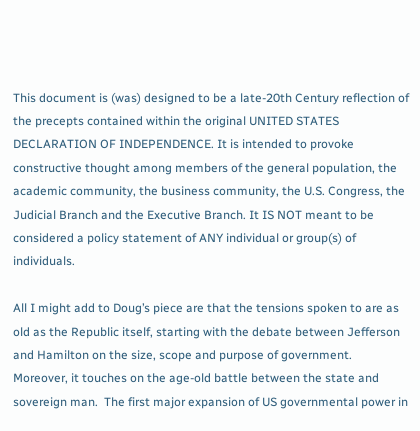This document is (was) designed to be a late-20th Century reflection of the precepts contained within the original UNITED STATES DECLARATION OF INDEPENDENCE. It is intended to provoke constructive thought among members of the general population, the academic community, the business community, the U.S. Congress, the Judicial Branch and the Executive Branch. It IS NOT meant to be considered a policy statement of ANY individual or group(s) of individuals.

All I might add to Doug’s piece are that the tensions spoken to are as old as the Republic itself, starting with the debate between Jefferson and Hamilton on the size, scope and purpose of government.  Moreover, it touches on the age-old battle between the state and sovereign man.  The first major expansion of US governmental power in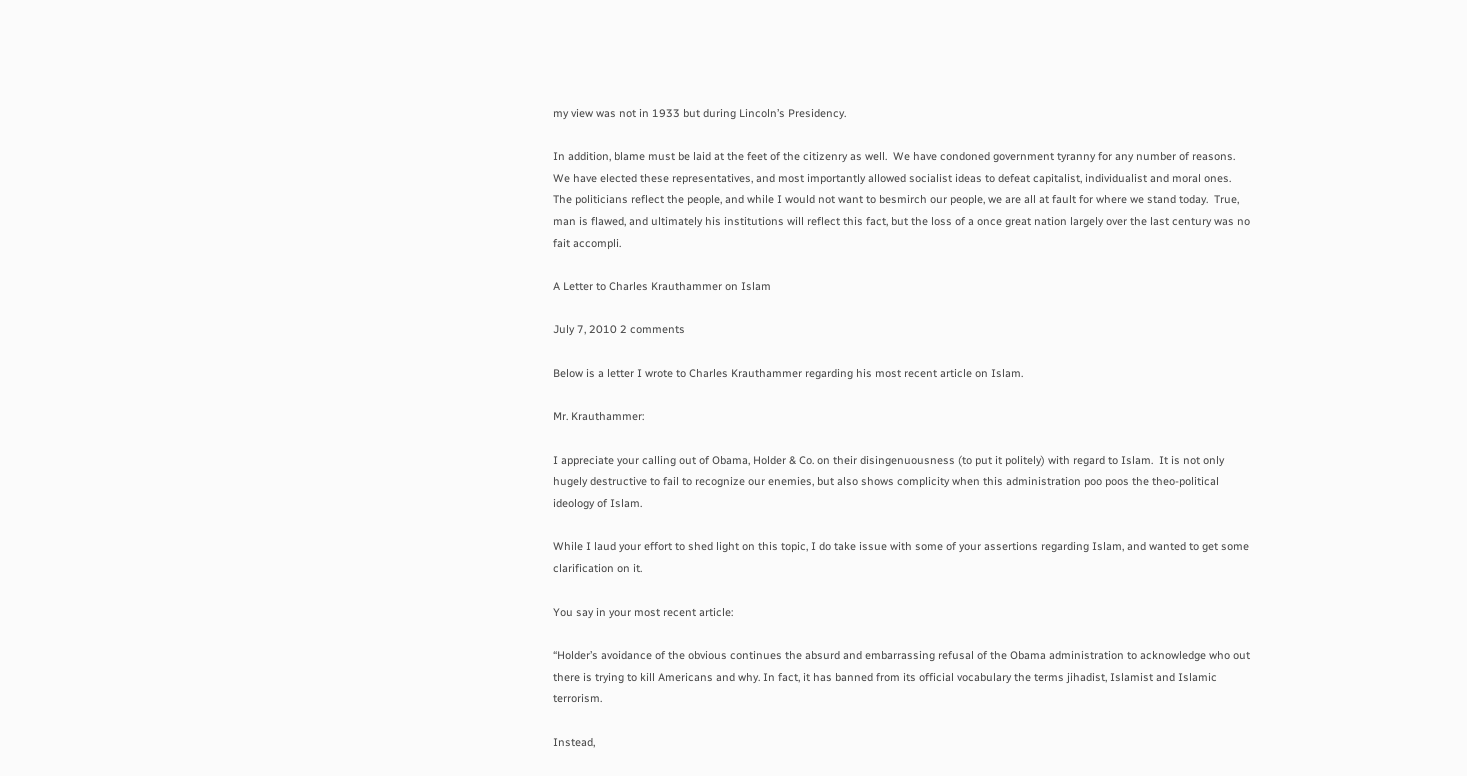my view was not in 1933 but during Lincoln’s Presidency.

In addition, blame must be laid at the feet of the citizenry as well.  We have condoned government tyranny for any number of reasons.  We have elected these representatives, and most importantly allowed socialist ideas to defeat capitalist, individualist and moral ones.  The politicians reflect the people, and while I would not want to besmirch our people, we are all at fault for where we stand today.  True, man is flawed, and ultimately his institutions will reflect this fact, but the loss of a once great nation largely over the last century was no fait accompli.

A Letter to Charles Krauthammer on Islam

July 7, 2010 2 comments

Below is a letter I wrote to Charles Krauthammer regarding his most recent article on Islam.

Mr. Krauthammer:

I appreciate your calling out of Obama, Holder & Co. on their disingenuousness (to put it politely) with regard to Islam.  It is not only hugely destructive to fail to recognize our enemies, but also shows complicity when this administration poo poos the theo-political ideology of Islam.

While I laud your effort to shed light on this topic, I do take issue with some of your assertions regarding Islam, and wanted to get some clarification on it.

You say in your most recent article:

“Holder’s avoidance of the obvious continues the absurd and embarrassing refusal of the Obama administration to acknowledge who out there is trying to kill Americans and why. In fact, it has banned from its official vocabulary the terms jihadist, Islamist and Islamic terrorism.

Instead,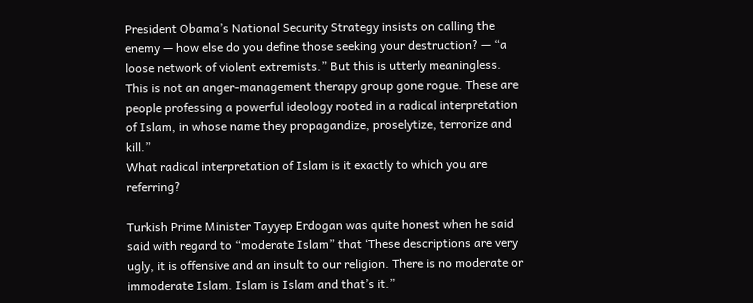President Obama’s National Security Strategy insists on calling the enemy — how else do you define those seeking your destruction? — “a loose network of violent extremists.” But this is utterly meaningless. This is not an anger-management therapy group gone rogue. These are people professing a powerful ideology rooted in a radical interpretation of Islam, in whose name they propagandize, proselytize, terrorize and kill.”
What radical interpretation of Islam is it exactly to which you are referring?

Turkish Prime Minister Tayyep Erdogan was quite honest when he said said with regard to “moderate Islam” that ‘These descriptions are very ugly, it is offensive and an insult to our religion. There is no moderate or immoderate Islam. Islam is Islam and that’s it.”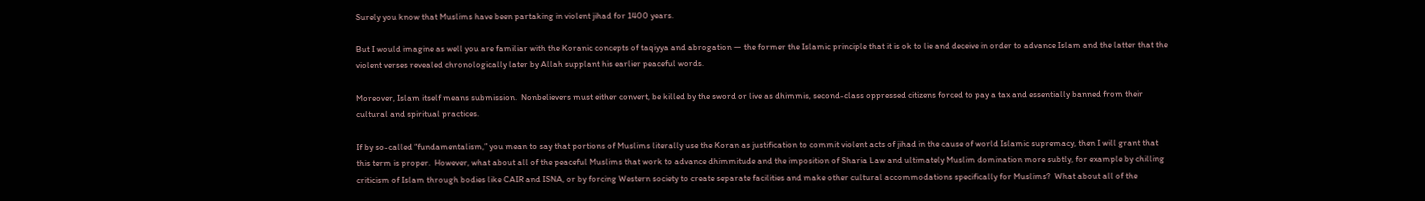Surely you know that Muslims have been partaking in violent jihad for 1400 years.

But I would imagine as well you are familiar with the Koranic concepts of taqiyya and abrogation — the former the Islamic principle that it is ok to lie and deceive in order to advance Islam and the latter that the violent verses revealed chronologically later by Allah supplant his earlier peaceful words.

Moreover, Islam itself means submission.  Nonbelievers must either convert, be killed by the sword or live as dhimmis, second-class oppressed citizens forced to pay a tax and essentially banned from their cultural and spiritual practices.

If by so-called “fundamentalism,” you mean to say that portions of Muslims literally use the Koran as justification to commit violent acts of jihad in the cause of world Islamic supremacy, then I will grant that this term is proper.  However, what about all of the peaceful Muslims that work to advance dhimmitude and the imposition of Sharia Law and ultimately Muslim domination more subtly, for example by chilling criticism of Islam through bodies like CAIR and ISNA, or by forcing Western society to create separate facilities and make other cultural accommodations specifically for Muslims?  What about all of the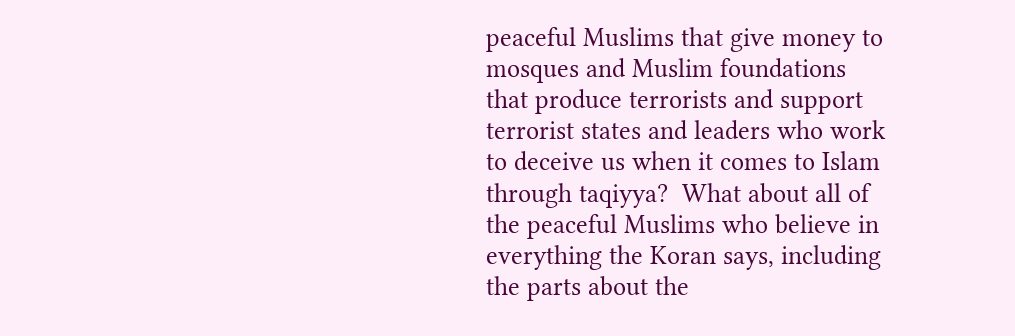peaceful Muslims that give money to mosques and Muslim foundations that produce terrorists and support terrorist states and leaders who work to deceive us when it comes to Islam through taqiyya?  What about all of the peaceful Muslims who believe in everything the Koran says, including the parts about the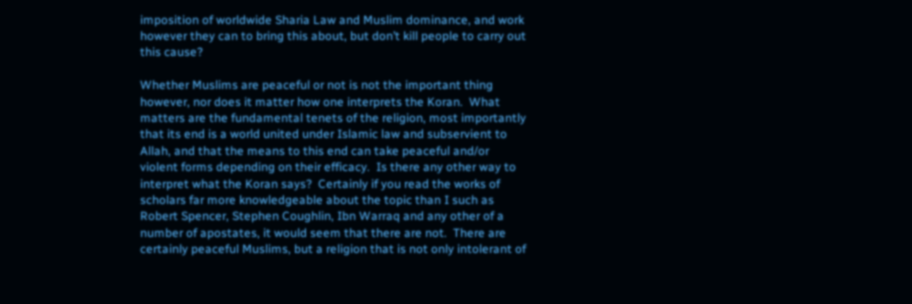imposition of worldwide Sharia Law and Muslim dominance, and work however they can to bring this about, but don’t kill people to carry out this cause?

Whether Muslims are peaceful or not is not the important thing however, nor does it matter how one interprets the Koran.  What matters are the fundamental tenets of the religion, most importantly that its end is a world united under Islamic law and subservient to Allah, and that the means to this end can take peaceful and/or violent forms depending on their efficacy.  Is there any other way to interpret what the Koran says?  Certainly if you read the works of scholars far more knowledgeable about the topic than I such as Robert Spencer, Stephen Coughlin, Ibn Warraq and any other of a number of apostates, it would seem that there are not.  There are certainly peaceful Muslims, but a religion that is not only intolerant of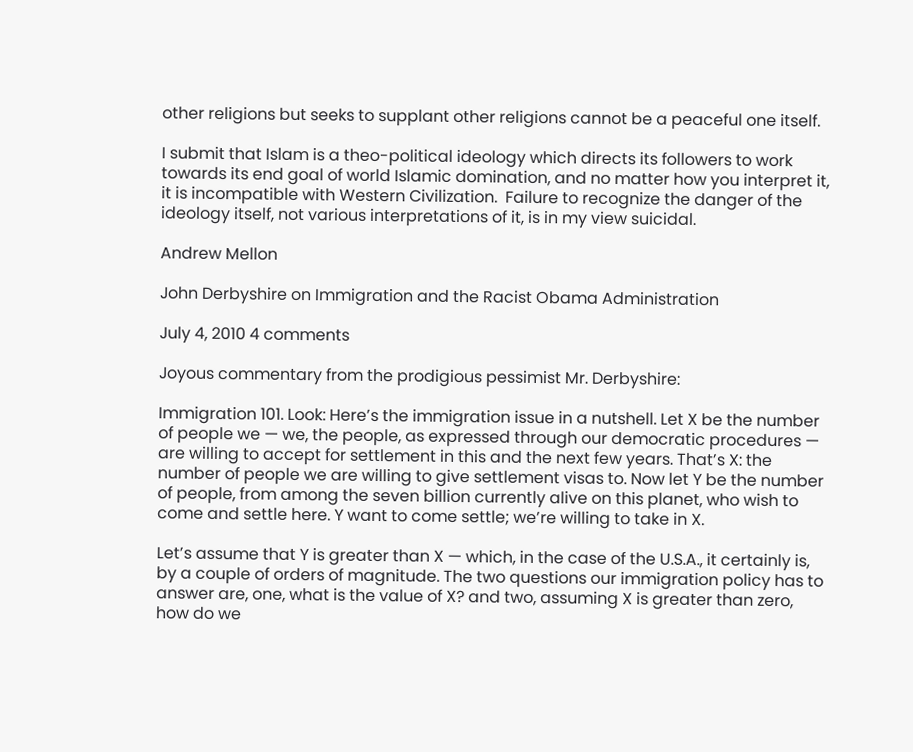other religions but seeks to supplant other religions cannot be a peaceful one itself.

I submit that Islam is a theo-political ideology which directs its followers to work towards its end goal of world Islamic domination, and no matter how you interpret it, it is incompatible with Western Civilization.  Failure to recognize the danger of the ideology itself, not various interpretations of it, is in my view suicidal.

Andrew Mellon

John Derbyshire on Immigration and the Racist Obama Administration

July 4, 2010 4 comments

Joyous commentary from the prodigious pessimist Mr. Derbyshire:

Immigration 101. Look: Here’s the immigration issue in a nutshell. Let X be the number of people we — we, the people, as expressed through our democratic procedures — are willing to accept for settlement in this and the next few years. That’s X: the number of people we are willing to give settlement visas to. Now let Y be the number of people, from among the seven billion currently alive on this planet, who wish to come and settle here. Y want to come settle; we’re willing to take in X.

Let’s assume that Y is greater than X — which, in the case of the U.S.A., it certainly is, by a couple of orders of magnitude. The two questions our immigration policy has to answer are, one, what is the value of X? and two, assuming X is greater than zero, how do we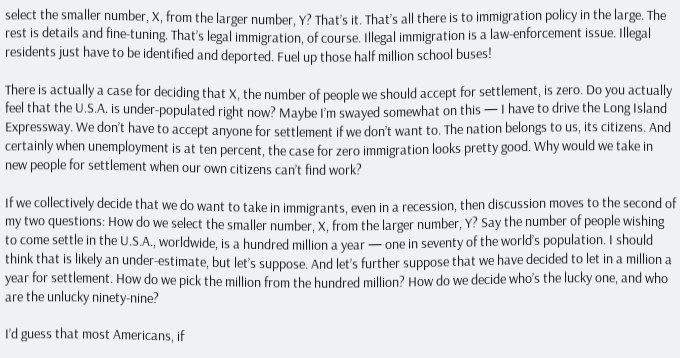select the smaller number, X, from the larger number, Y? That’s it. That’s all there is to immigration policy in the large. The rest is details and fine-tuning. That’s legal immigration, of course. Illegal immigration is a law-enforcement issue. Illegal residents just have to be identified and deported. Fuel up those half million school buses!

There is actually a case for deciding that X, the number of people we should accept for settlement, is zero. Do you actually feel that the U.S.A. is under-populated right now? Maybe I’m swayed somewhat on this — I have to drive the Long Island Expressway. We don’t have to accept anyone for settlement if we don’t want to. The nation belongs to us, its citizens. And certainly when unemployment is at ten percent, the case for zero immigration looks pretty good. Why would we take in new people for settlement when our own citizens can’t find work?

If we collectively decide that we do want to take in immigrants, even in a recession, then discussion moves to the second of my two questions: How do we select the smaller number, X, from the larger number, Y? Say the number of people wishing to come settle in the U.S.A., worldwide, is a hundred million a year — one in seventy of the world’s population. I should think that is likely an under-estimate, but let’s suppose. And let’s further suppose that we have decided to let in a million a year for settlement. How do we pick the million from the hundred million? How do we decide who’s the lucky one, and who are the unlucky ninety-nine?

I’d guess that most Americans, if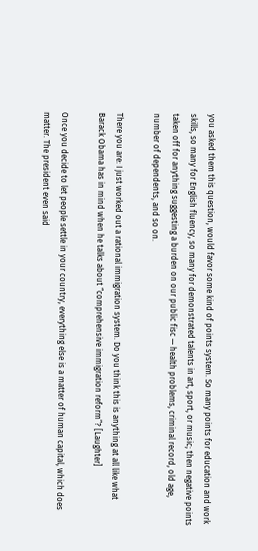you asked them this question, would favor some kind of points system. So many points for education and work skills, so many for English fluency, so many for demonstrated talents in art, sport, or music; then negative points taken off for anything suggesting a burden on our public fisc — health problems, criminal record, old age, number of dependents, and so on.

There you are: I just worked out a rational immigration system. Do you think this is anything at all like what Barack Obama has in mind when he talks about “comprehensive immigration reform”? [Laughter]

Once you decide to let people settle in your country, everything else is a matter of human capital, which does matter. The president even said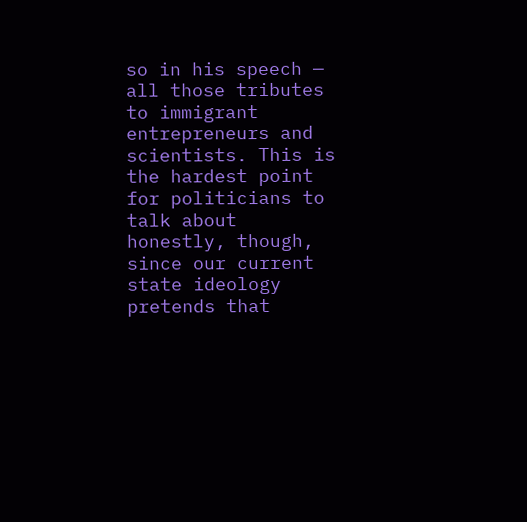so in his speech — all those tributes to immigrant entrepreneurs and scientists. This is the hardest point for politicians to talk about honestly, though, since our current state ideology pretends that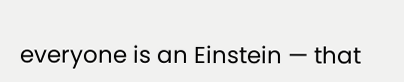everyone is an Einstein — that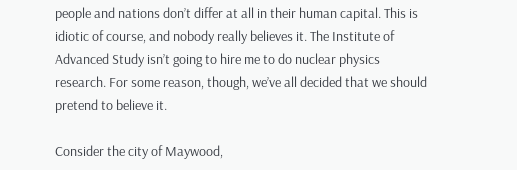people and nations don’t differ at all in their human capital. This is idiotic of course, and nobody really believes it. The Institute of Advanced Study isn’t going to hire me to do nuclear physics research. For some reason, though, we’ve all decided that we should pretend to believe it.

Consider the city of Maywood,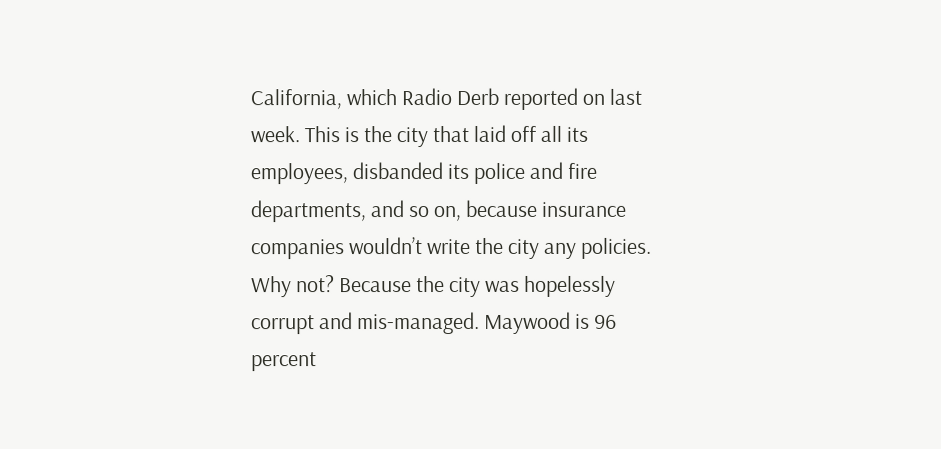California, which Radio Derb reported on last week. This is the city that laid off all its employees, disbanded its police and fire departments, and so on, because insurance companies wouldn’t write the city any policies. Why not? Because the city was hopelessly corrupt and mis-managed. Maywood is 96 percent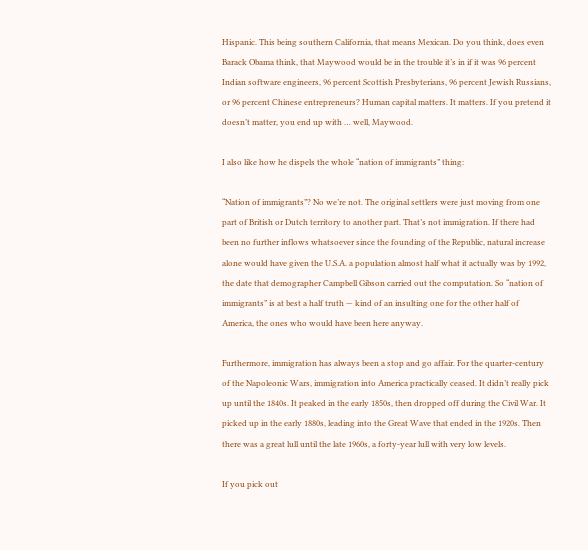Hispanic. This being southern California, that means Mexican. Do you think, does even Barack Obama think, that Maywood would be in the trouble it’s in if it was 96 percent Indian software engineers, 96 percent Scottish Presbyterians, 96 percent Jewish Russians, or 96 percent Chinese entrepreneurs? Human capital matters. It matters. If you pretend it doesn’t matter, you end up with … well, Maywood.

I also like how he dispels the whole “nation of immigrants” thing:

“Nation of immigrants”? No we’re not. The original settlers were just moving from one part of British or Dutch territory to another part. That’s not immigration. If there had been no further inflows whatsoever since the founding of the Republic, natural increase alone would have given the U.S.A. a population almost half what it actually was by 1992, the date that demographer Campbell Gibson carried out the computation. So “nation of immigrants” is at best a half truth — kind of an insulting one for the other half of America, the ones who would have been here anyway.

Furthermore, immigration has always been a stop and go affair. For the quarter-century of the Napoleonic Wars, immigration into America practically ceased. It didn’t really pick up until the 1840s. It peaked in the early 1850s, then dropped off during the Civil War. It picked up in the early 1880s, leading into the Great Wave that ended in the 1920s. Then there was a great lull until the late 1960s, a forty-year lull with very low levels.

If you pick out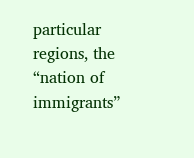particular regions, the “nation of immigrants”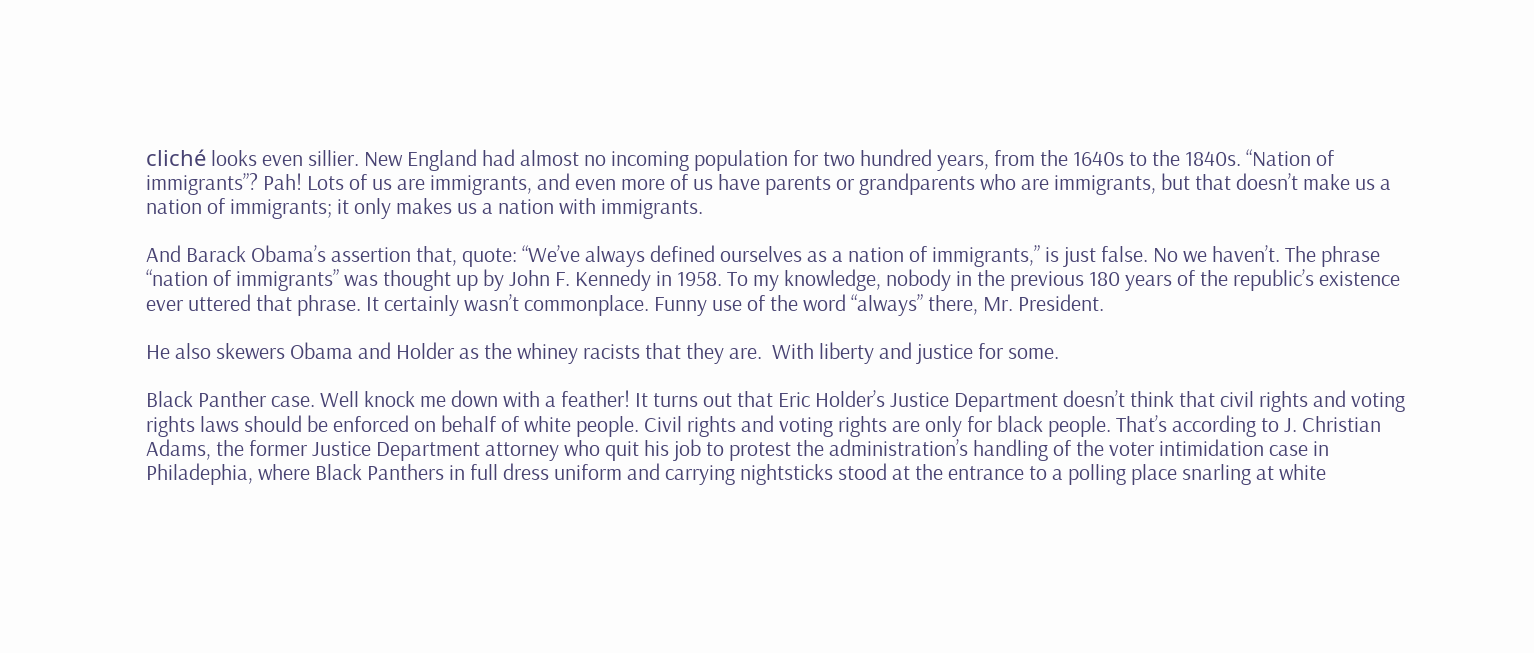cliché looks even sillier. New England had almost no incoming population for two hundred years, from the 1640s to the 1840s. “Nation of immigrants”? Pah! Lots of us are immigrants, and even more of us have parents or grandparents who are immigrants, but that doesn’t make us a nation of immigrants; it only makes us a nation with immigrants.

And Barack Obama’s assertion that, quote: “We’ve always defined ourselves as a nation of immigrants,” is just false. No we haven’t. The phrase “nation of immigrants” was thought up by John F. Kennedy in 1958. To my knowledge, nobody in the previous 180 years of the republic’s existence ever uttered that phrase. It certainly wasn’t commonplace. Funny use of the word “always” there, Mr. President.

He also skewers Obama and Holder as the whiney racists that they are.  With liberty and justice for some.

Black Panther case. Well knock me down with a feather! It turns out that Eric Holder’s Justice Department doesn’t think that civil rights and voting rights laws should be enforced on behalf of white people. Civil rights and voting rights are only for black people. That’s according to J. Christian Adams, the former Justice Department attorney who quit his job to protest the administration’s handling of the voter intimidation case in Philadephia, where Black Panthers in full dress uniform and carrying nightsticks stood at the entrance to a polling place snarling at white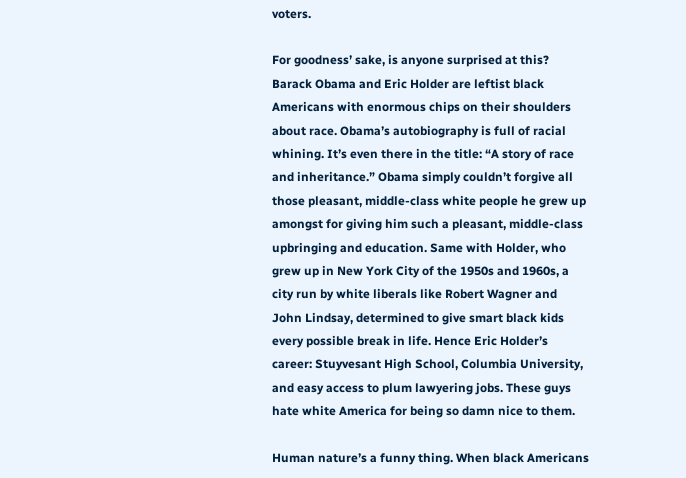voters.

For goodness’ sake, is anyone surprised at this? Barack Obama and Eric Holder are leftist black Americans with enormous chips on their shoulders about race. Obama’s autobiography is full of racial whining. It’s even there in the title: “A story of race and inheritance.” Obama simply couldn’t forgive all those pleasant, middle-class white people he grew up amongst for giving him such a pleasant, middle-class upbringing and education. Same with Holder, who grew up in New York City of the 1950s and 1960s, a city run by white liberals like Robert Wagner and John Lindsay, determined to give smart black kids every possible break in life. Hence Eric Holder’s career: Stuyvesant High School, Columbia University, and easy access to plum lawyering jobs. These guys hate white America for being so damn nice to them.

Human nature’s a funny thing. When black Americans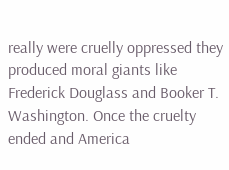really were cruelly oppressed they produced moral giants like Frederick Douglass and Booker T. Washington. Once the cruelty ended and America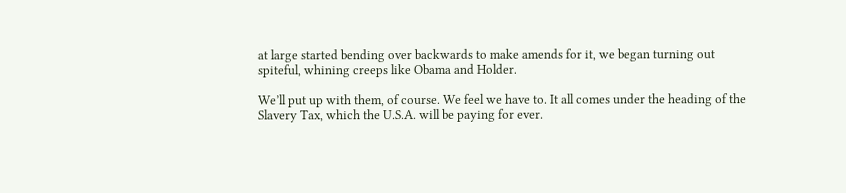at large started bending over backwards to make amends for it, we began turning out spiteful, whining creeps like Obama and Holder.

We’ll put up with them, of course. We feel we have to. It all comes under the heading of the Slavery Tax, which the U.S.A. will be paying for ever.